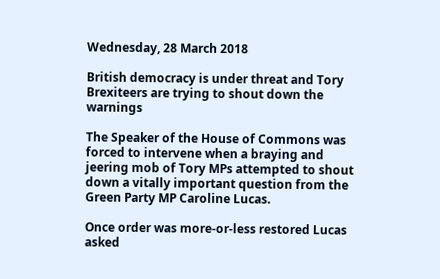Wednesday, 28 March 2018

British democracy is under threat and Tory Brexiteers are trying to shout down the warnings

The Speaker of the House of Commons was forced to intervene when a braying and jeering mob of Tory MPs attempted to shout down a vitally important question from the Green Party MP Caroline Lucas.

Once order was more-or-less restored Lucas asked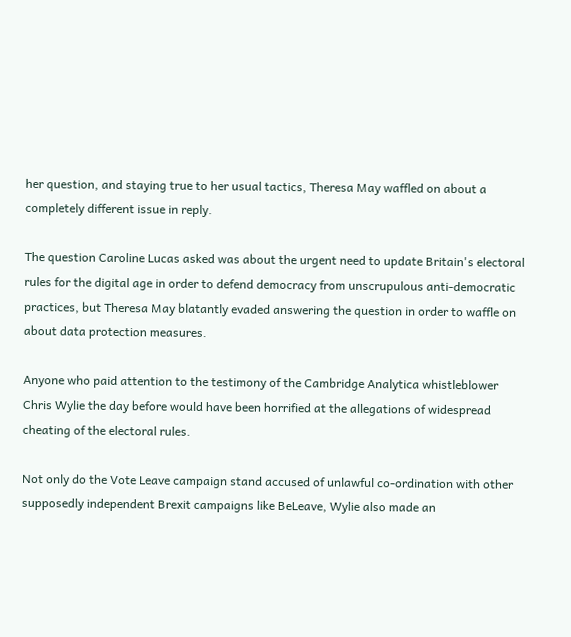her question, and staying true to her usual tactics, Theresa May waffled on about a completely different issue in reply.

The question Caroline Lucas asked was about the urgent need to update Britain's electoral rules for the digital age in order to defend democracy from unscrupulous anti-democratic practices, but Theresa May blatantly evaded answering the question in order to waffle on about data protection measures.

Anyone who paid attention to the testimony of the Cambridge Analytica whistleblower Chris Wylie the day before would have been horrified at the allegations of widespread cheating of the electoral rules.

Not only do the Vote Leave campaign stand accused of unlawful co-ordination with other supposedly independent Brexit campaigns like BeLeave, Wylie also made an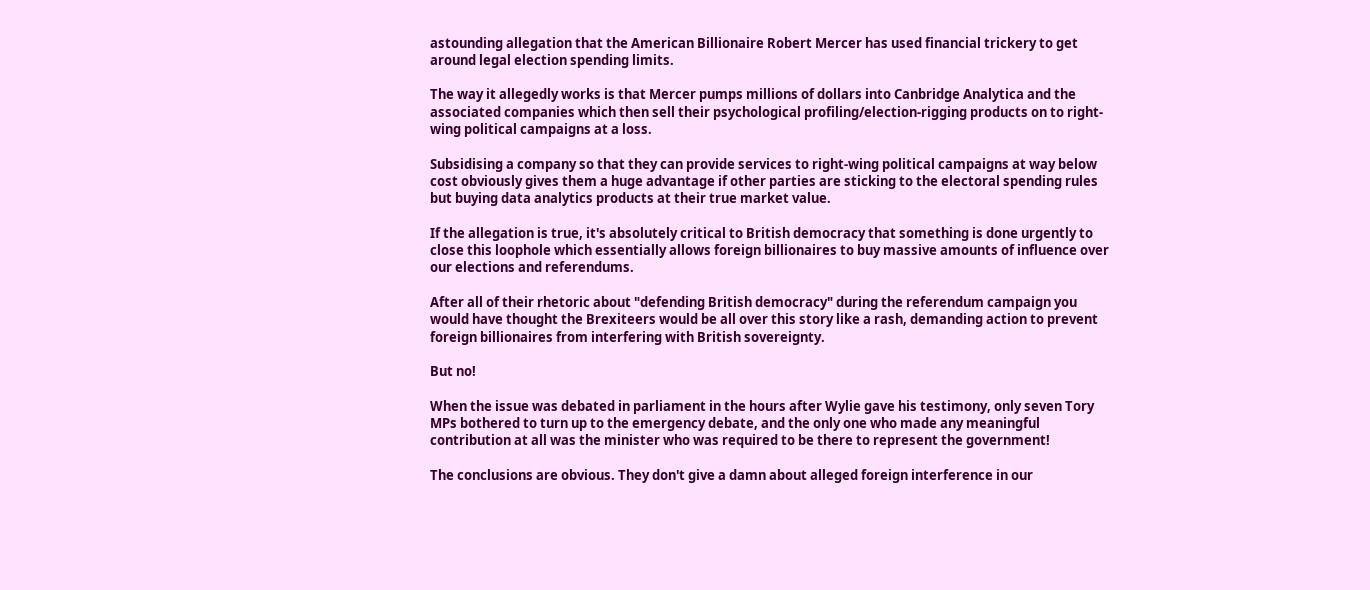astounding allegation that the American Billionaire Robert Mercer has used financial trickery to get around legal election spending limits.

The way it allegedly works is that Mercer pumps millions of dollars into Canbridge Analytica and the associated companies which then sell their psychological profiling/election-rigging products on to right-wing political campaigns at a loss.

Subsidising a company so that they can provide services to right-wing political campaigns at way below cost obviously gives them a huge advantage if other parties are sticking to the electoral spending rules but buying data analytics products at their true market value.

If the allegation is true, it's absolutely critical to British democracy that something is done urgently to close this loophole which essentially allows foreign billionaires to buy massive amounts of influence over our elections and referendums.

After all of their rhetoric about "defending British democracy" during the referendum campaign you would have thought the Brexiteers would be all over this story like a rash, demanding action to prevent foreign billionaires from interfering with British sovereignty.

But no!

When the issue was debated in parliament in the hours after Wylie gave his testimony, only seven Tory MPs bothered to turn up to the emergency debate, and the only one who made any meaningful contribution at all was the minister who was required to be there to represent the government!

The conclusions are obvious. They don't give a damn about alleged foreign interference in our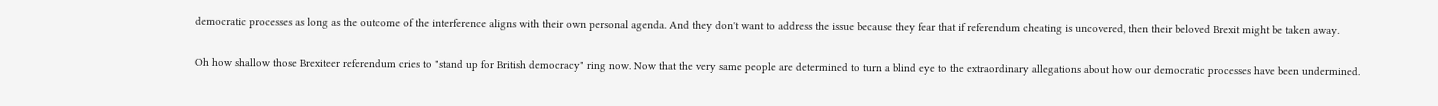democratic processes as long as the outcome of the interference aligns with their own personal agenda. And they don't want to address the issue because they fear that if referendum cheating is uncovered, then their beloved Brexit might be taken away.

Oh how shallow those Brexiteer referendum cries to "stand up for British democracy" ring now. Now that the very same people are determined to turn a blind eye to the extraordinary allegations about how our democratic processes have been undermined.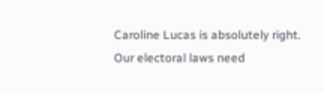Caroline Lucas is absolutely right. Our electoral laws need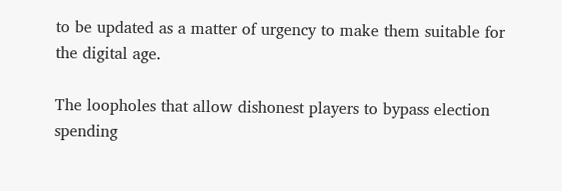to be updated as a matter of urgency to make them suitable for the digital age.

The loopholes that allow dishonest players to bypass election spending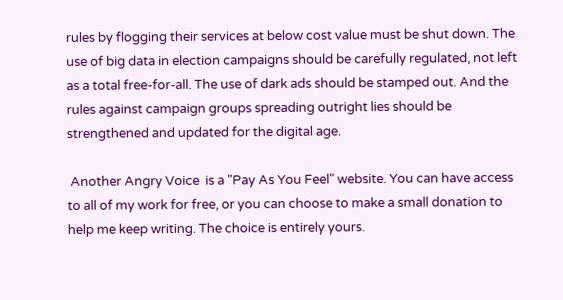rules by flogging their services at below cost value must be shut down. The use of big data in election campaigns should be carefully regulated, not left as a total free-for-all. The use of dark ads should be stamped out. And the rules against campaign groups spreading outright lies should be strengthened and updated for the digital age.

 Another Angry Voice  is a "Pay As You Feel" website. You can have access to all of my work for free, or you can choose to make a small donation to help me keep writing. The choice is entirely yours.